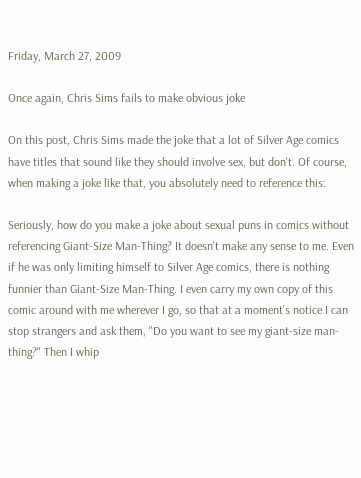Friday, March 27, 2009

Once again, Chris Sims fails to make obvious joke

On this post, Chris Sims made the joke that a lot of Silver Age comics have titles that sound like they should involve sex, but don't. Of course, when making a joke like that, you absolutely need to reference this:

Seriously, how do you make a joke about sexual puns in comics without referencing Giant-Size Man-Thing? It doesn't make any sense to me. Even if he was only limiting himself to Silver Age comics, there is nothing funnier than Giant-Size Man-Thing. I even carry my own copy of this comic around with me wherever I go, so that at a moment's notice I can stop strangers and ask them, "Do you want to see my giant-size man-thing?" Then I whip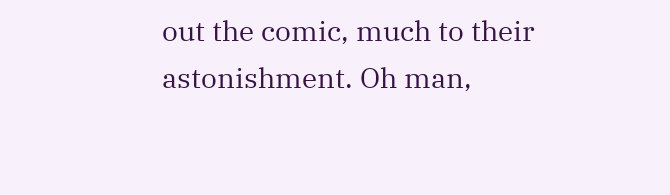out the comic, much to their astonishment. Oh man,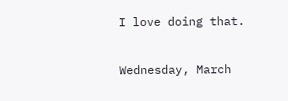I love doing that.

Wednesday, March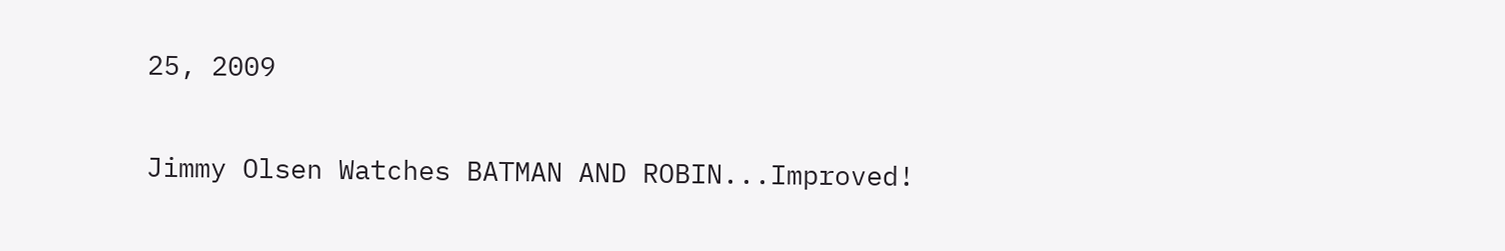25, 2009

Jimmy Olsen Watches BATMAN AND ROBIN...Improved!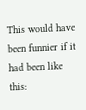This would have been funnier if it had been like this: